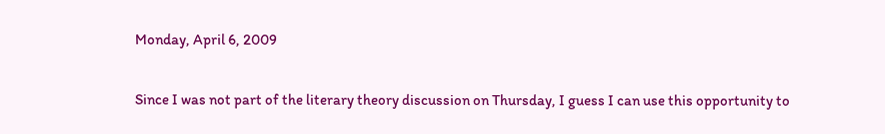Monday, April 6, 2009


Since I was not part of the literary theory discussion on Thursday, I guess I can use this opportunity to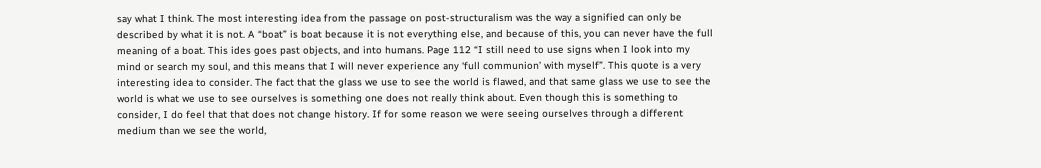say what I think. The most interesting idea from the passage on post-structuralism was the way a signified can only be described by what it is not. A “boat” is boat because it is not everything else, and because of this, you can never have the full meaning of a boat. This ides goes past objects, and into humans. Page 112 “I still need to use signs when I look into my mind or search my soul, and this means that I will never experience any ‘full communion’ with myself”. This quote is a very interesting idea to consider. The fact that the glass we use to see the world is flawed, and that same glass we use to see the world is what we use to see ourselves is something one does not really think about. Even though this is something to consider, I do feel that that does not change history. If for some reason we were seeing ourselves through a different medium than we see the world,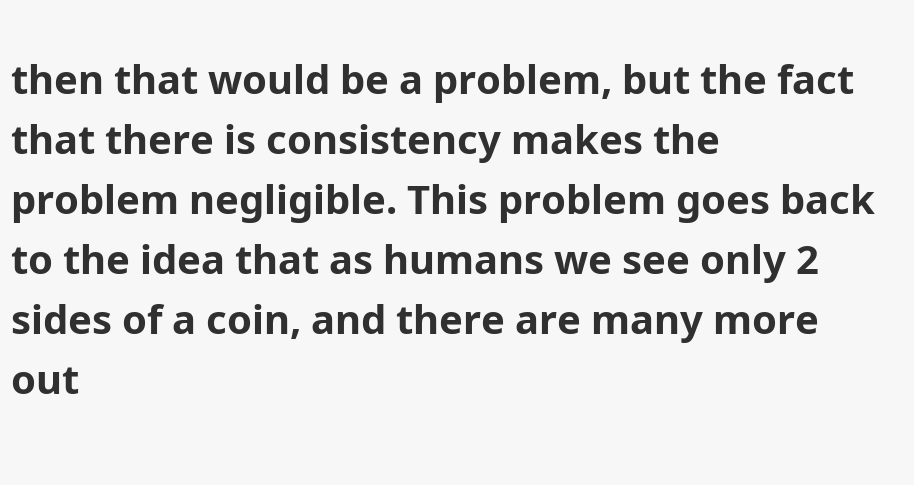then that would be a problem, but the fact that there is consistency makes the problem negligible. This problem goes back to the idea that as humans we see only 2 sides of a coin, and there are many more out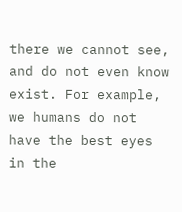there we cannot see, and do not even know exist. For example, we humans do not have the best eyes in the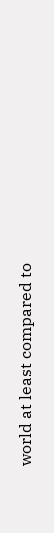world at least compared to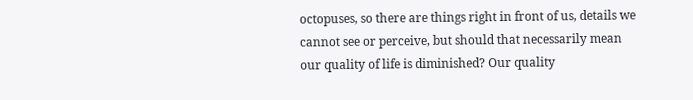octopuses, so there are things right in front of us, details we cannot see or perceive, but should that necessarily mean our quality of life is diminished? Our quality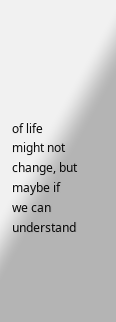of life might not change, but maybe if we can understand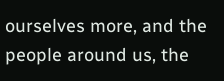ourselves more, and the people around us, the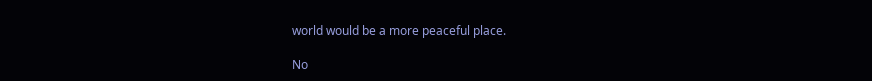world would be a more peaceful place.

No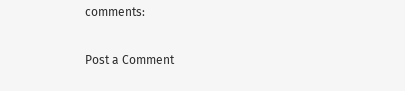comments:

Post a Comment